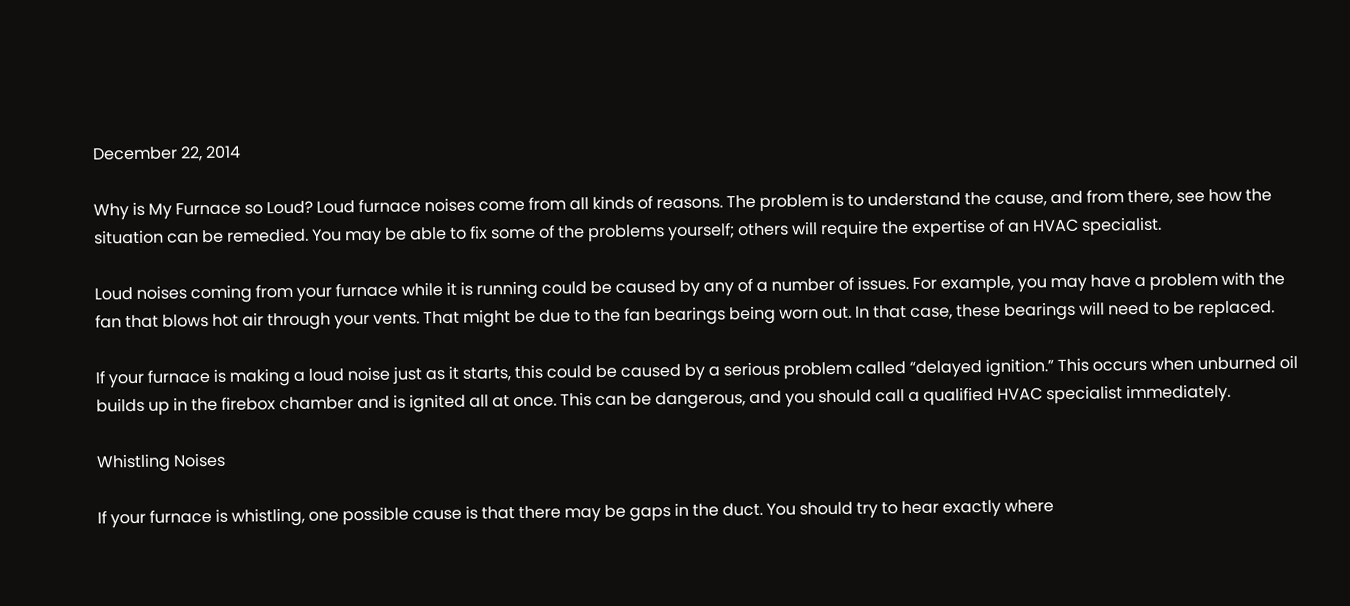December 22, 2014

Why is My Furnace so Loud? Loud furnace noises come from all kinds of reasons. The problem is to understand the cause, and from there, see how the situation can be remedied. You may be able to fix some of the problems yourself; others will require the expertise of an HVAC specialist.

Loud noises coming from your furnace while it is running could be caused by any of a number of issues. For example, you may have a problem with the fan that blows hot air through your vents. That might be due to the fan bearings being worn out. In that case, these bearings will need to be replaced.

If your furnace is making a loud noise just as it starts, this could be caused by a serious problem called “delayed ignition.” This occurs when unburned oil builds up in the firebox chamber and is ignited all at once. This can be dangerous, and you should call a qualified HVAC specialist immediately.

Whistling Noises

If your furnace is whistling, one possible cause is that there may be gaps in the duct. You should try to hear exactly where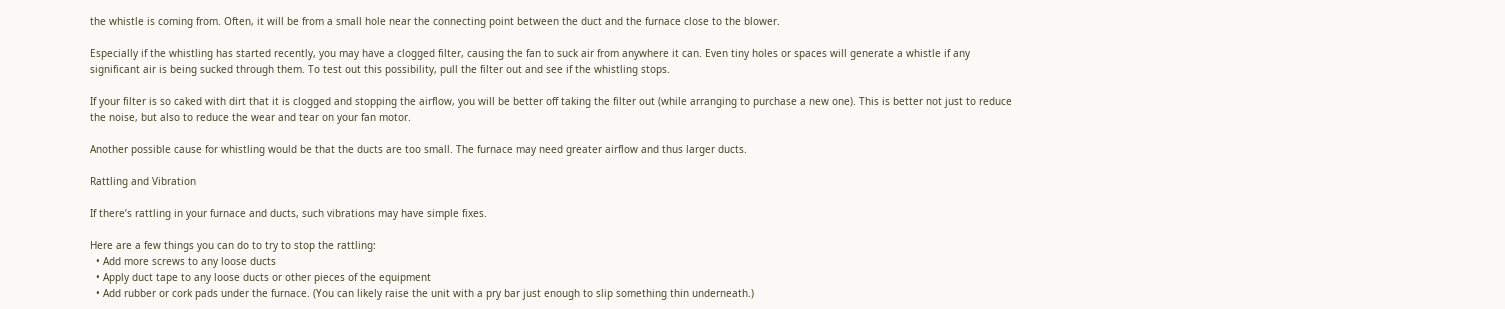the whistle is coming from. Often, it will be from a small hole near the connecting point between the duct and the furnace close to the blower.

Especially if the whistling has started recently, you may have a clogged filter, causing the fan to suck air from anywhere it can. Even tiny holes or spaces will generate a whistle if any significant air is being sucked through them. To test out this possibility, pull the filter out and see if the whistling stops.

If your filter is so caked with dirt that it is clogged and stopping the airflow, you will be better off taking the filter out (while arranging to purchase a new one). This is better not just to reduce the noise, but also to reduce the wear and tear on your fan motor.

Another possible cause for whistling would be that the ducts are too small. The furnace may need greater airflow and thus larger ducts.

Rattling and Vibration

If there’s rattling in your furnace and ducts, such vibrations may have simple fixes.

Here are a few things you can do to try to stop the rattling:
  • Add more screws to any loose ducts
  • Apply duct tape to any loose ducts or other pieces of the equipment
  • Add rubber or cork pads under the furnace. (You can likely raise the unit with a pry bar just enough to slip something thin underneath.)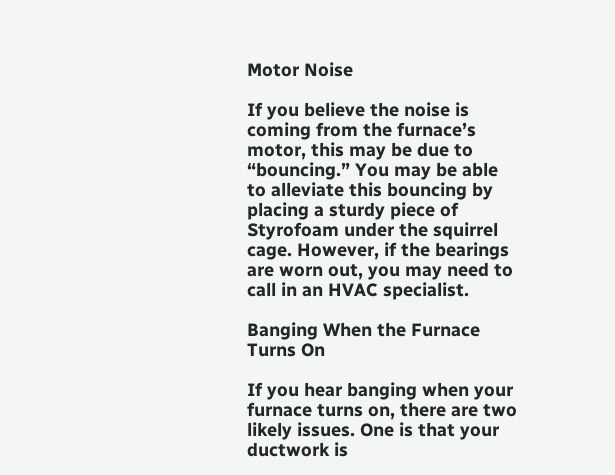Motor Noise

If you believe the noise is coming from the furnace’s motor, this may be due to “bouncing.” You may be able to alleviate this bouncing by placing a sturdy piece of Styrofoam under the squirrel cage. However, if the bearings are worn out, you may need to call in an HVAC specialist.

Banging When the Furnace Turns On

If you hear banging when your furnace turns on, there are two likely issues. One is that your ductwork is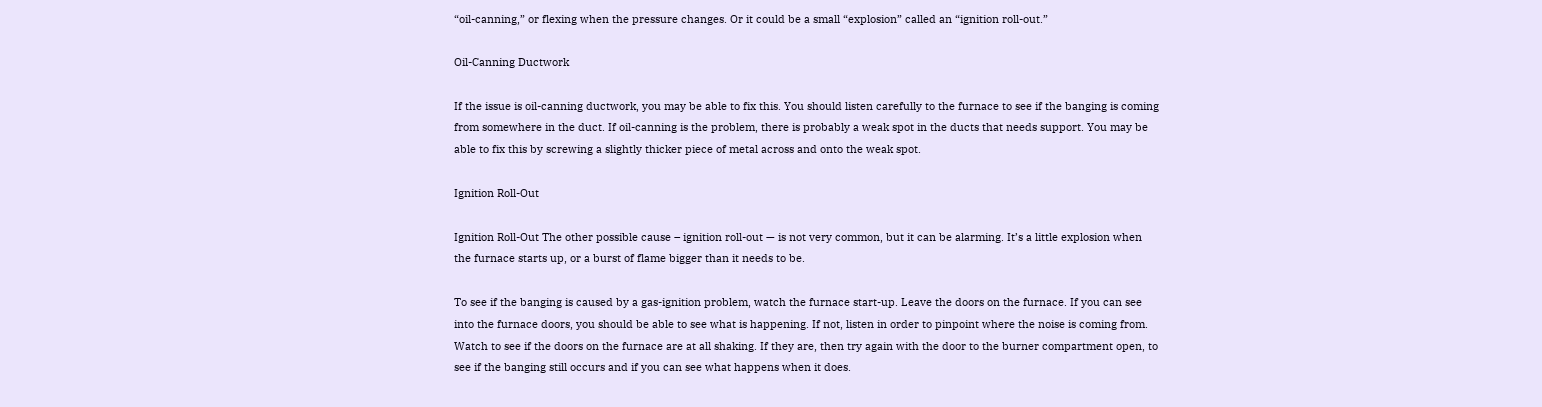“oil-canning,” or flexing when the pressure changes. Or it could be a small “explosion” called an “ignition roll-out.”

Oil-Canning Ductwork

If the issue is oil-canning ductwork, you may be able to fix this. You should listen carefully to the furnace to see if the banging is coming from somewhere in the duct. If oil-canning is the problem, there is probably a weak spot in the ducts that needs support. You may be able to fix this by screwing a slightly thicker piece of metal across and onto the weak spot.

Ignition Roll-Out

Ignition Roll-Out The other possible cause – ignition roll-out — is not very common, but it can be alarming. It’s a little explosion when the furnace starts up, or a burst of flame bigger than it needs to be.

To see if the banging is caused by a gas-ignition problem, watch the furnace start-up. Leave the doors on the furnace. If you can see into the furnace doors, you should be able to see what is happening. If not, listen in order to pinpoint where the noise is coming from. Watch to see if the doors on the furnace are at all shaking. If they are, then try again with the door to the burner compartment open, to see if the banging still occurs and if you can see what happens when it does.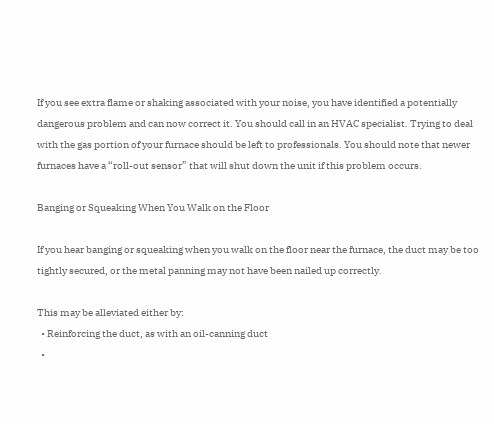If you see extra flame or shaking associated with your noise, you have identified a potentially dangerous problem and can now correct it. You should call in an HVAC specialist. Trying to deal with the gas portion of your furnace should be left to professionals. You should note that newer furnaces have a “roll-out sensor” that will shut down the unit if this problem occurs.

Banging or Squeaking When You Walk on the Floor

If you hear banging or squeaking when you walk on the floor near the furnace, the duct may be too tightly secured, or the metal panning may not have been nailed up correctly.

This may be alleviated either by:
  • Reinforcing the duct, as with an oil-canning duct
  •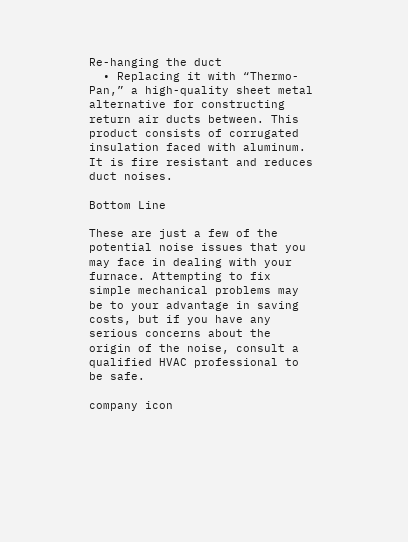Re-hanging the duct
  • Replacing it with “Thermo-Pan,” a high-quality sheet metal alternative for constructing return air ducts between. This product consists of corrugated insulation faced with aluminum. It is fire resistant and reduces duct noises.

Bottom Line

These are just a few of the potential noise issues that you may face in dealing with your furnace. Attempting to fix simple mechanical problems may be to your advantage in saving costs, but if you have any serious concerns about the origin of the noise, consult a qualified HVAC professional to be safe.

company icon